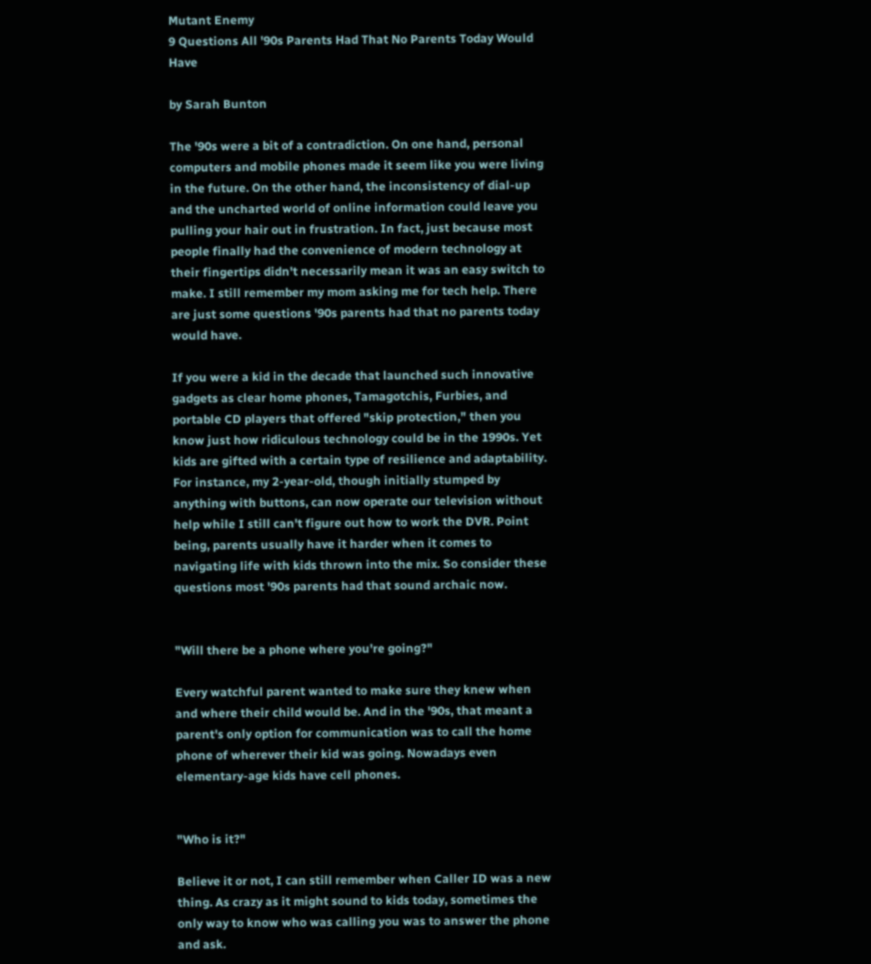Mutant Enemy
9 Questions All '90s Parents Had That No Parents Today Would Have

by Sarah Bunton

The '90s were a bit of a contradiction. On one hand, personal computers and mobile phones made it seem like you were living in the future. On the other hand, the inconsistency of dial-up and the uncharted world of online information could leave you pulling your hair out in frustration. In fact, just because most people finally had the convenience of modern technology at their fingertips didn't necessarily mean it was an easy switch to make. I still remember my mom asking me for tech help. There are just some questions '90s parents had that no parents today would have.

If you were a kid in the decade that launched such innovative gadgets as clear home phones, Tamagotchis, Furbies, and portable CD players that offered "skip protection," then you know just how ridiculous technology could be in the 1990s. Yet kids are gifted with a certain type of resilience and adaptability. For instance, my 2-year-old, though initially stumped by anything with buttons, can now operate our television without help while I still can't figure out how to work the DVR. Point being, parents usually have it harder when it comes to navigating life with kids thrown into the mix. So consider these questions most '90s parents had that sound archaic now.


"Will there be a phone where you're going?"

Every watchful parent wanted to make sure they knew when and where their child would be. And in the '90s, that meant a parent's only option for communication was to call the home phone of wherever their kid was going. Nowadays even elementary-age kids have cell phones.


"Who is it?"

Believe it or not, I can still remember when Caller ID was a new thing. As crazy as it might sound to kids today, sometimes the only way to know who was calling you was to answer the phone and ask.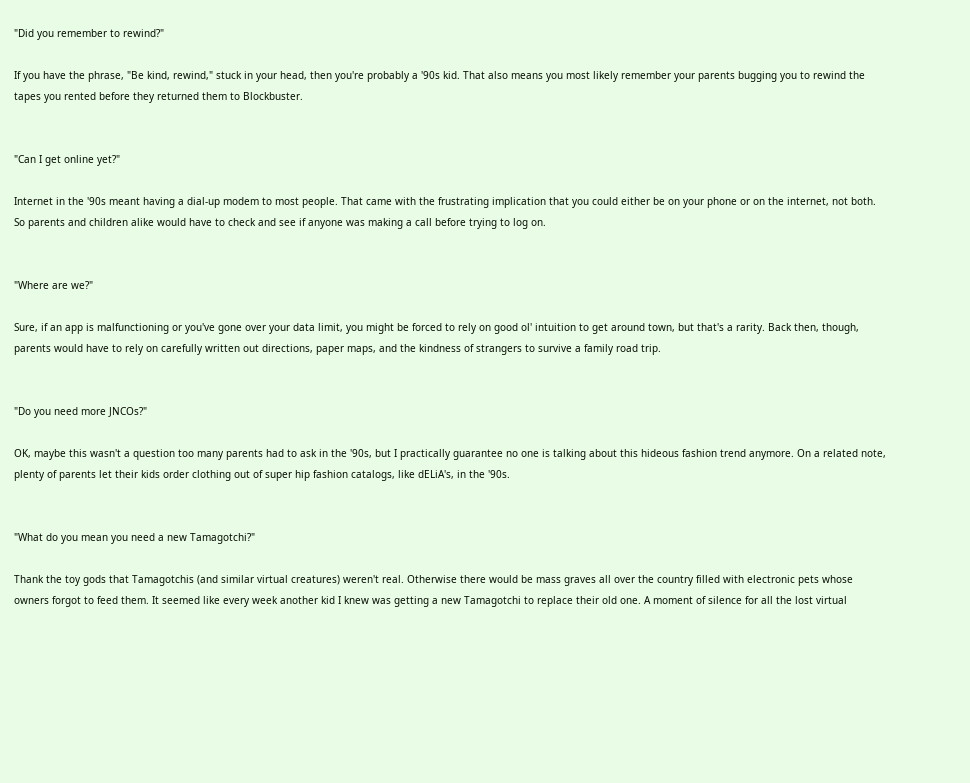"Did you remember to rewind?"

If you have the phrase, "Be kind, rewind," stuck in your head, then you're probably a '90s kid. That also means you most likely remember your parents bugging you to rewind the tapes you rented before they returned them to Blockbuster.


"Can I get online yet?"

Internet in the '90s meant having a dial-up modem to most people. That came with the frustrating implication that you could either be on your phone or on the internet, not both. So parents and children alike would have to check and see if anyone was making a call before trying to log on.


"Where are we?"

Sure, if an app is malfunctioning or you've gone over your data limit, you might be forced to rely on good ol' intuition to get around town, but that's a rarity. Back then, though, parents would have to rely on carefully written out directions, paper maps, and the kindness of strangers to survive a family road trip.


"Do you need more JNCOs?"

OK, maybe this wasn't a question too many parents had to ask in the '90s, but I practically guarantee no one is talking about this hideous fashion trend anymore. On a related note, plenty of parents let their kids order clothing out of super hip fashion catalogs, like dELiA's, in the '90s.


"What do you mean you need a new Tamagotchi?"

Thank the toy gods that Tamagotchis (and similar virtual creatures) weren't real. Otherwise there would be mass graves all over the country filled with electronic pets whose owners forgot to feed them. It seemed like every week another kid I knew was getting a new Tamagotchi to replace their old one. A moment of silence for all the lost virtual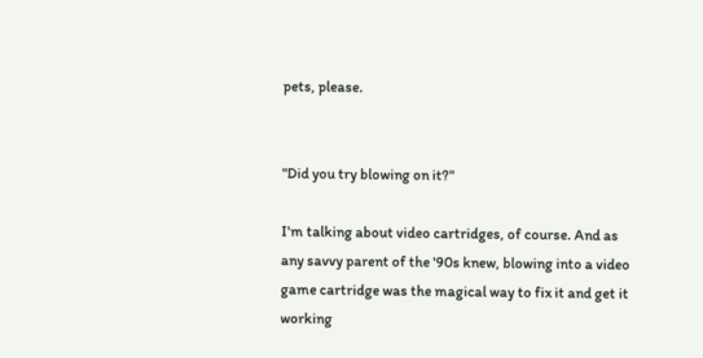pets, please.


"Did you try blowing on it?"

I'm talking about video cartridges, of course. And as any savvy parent of the '90s knew, blowing into a video game cartridge was the magical way to fix it and get it working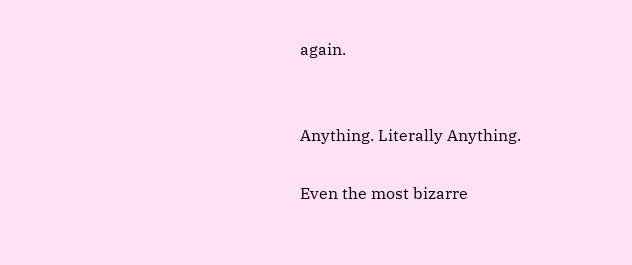again.


Anything. Literally Anything.

Even the most bizarre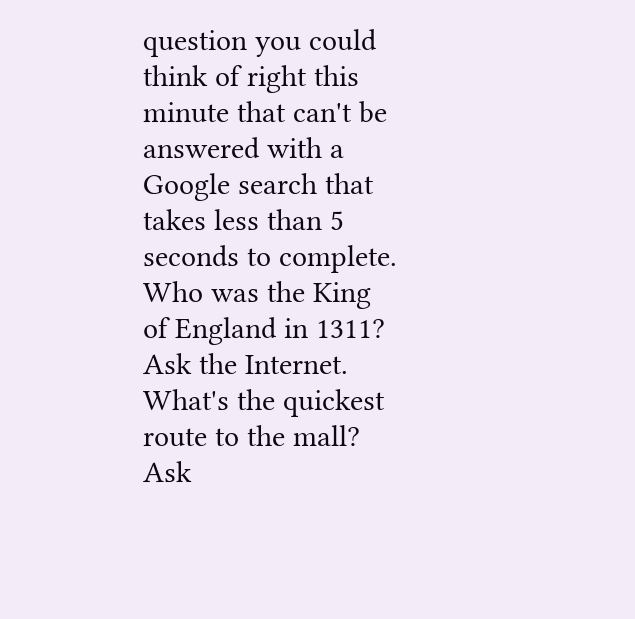question you could think of right this minute that can't be answered with a Google search that takes less than 5 seconds to complete. Who was the King of England in 1311? Ask the Internet. What's the quickest route to the mall? Ask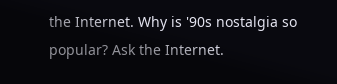the Internet. Why is '90s nostalgia so popular? Ask the Internet.